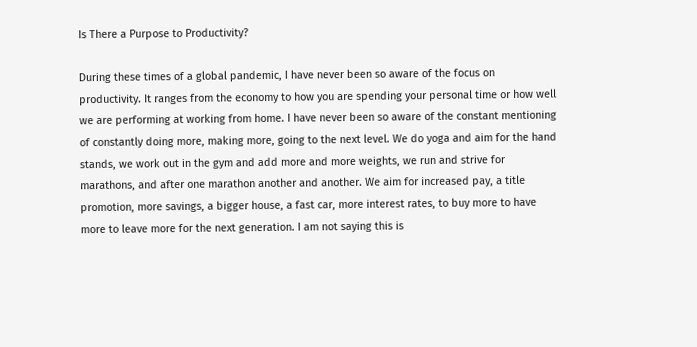Is There a Purpose to Productivity?

During these times of a global pandemic, I have never been so aware of the focus on productivity. It ranges from the economy to how you are spending your personal time or how well we are performing at working from home. I have never been so aware of the constant mentioning of constantly doing more, making more, going to the next level. We do yoga and aim for the hand stands, we work out in the gym and add more and more weights, we run and strive for marathons, and after one marathon another and another. We aim for increased pay, a title promotion, more savings, a bigger house, a fast car, more interest rates, to buy more to have more to leave more for the next generation. I am not saying this is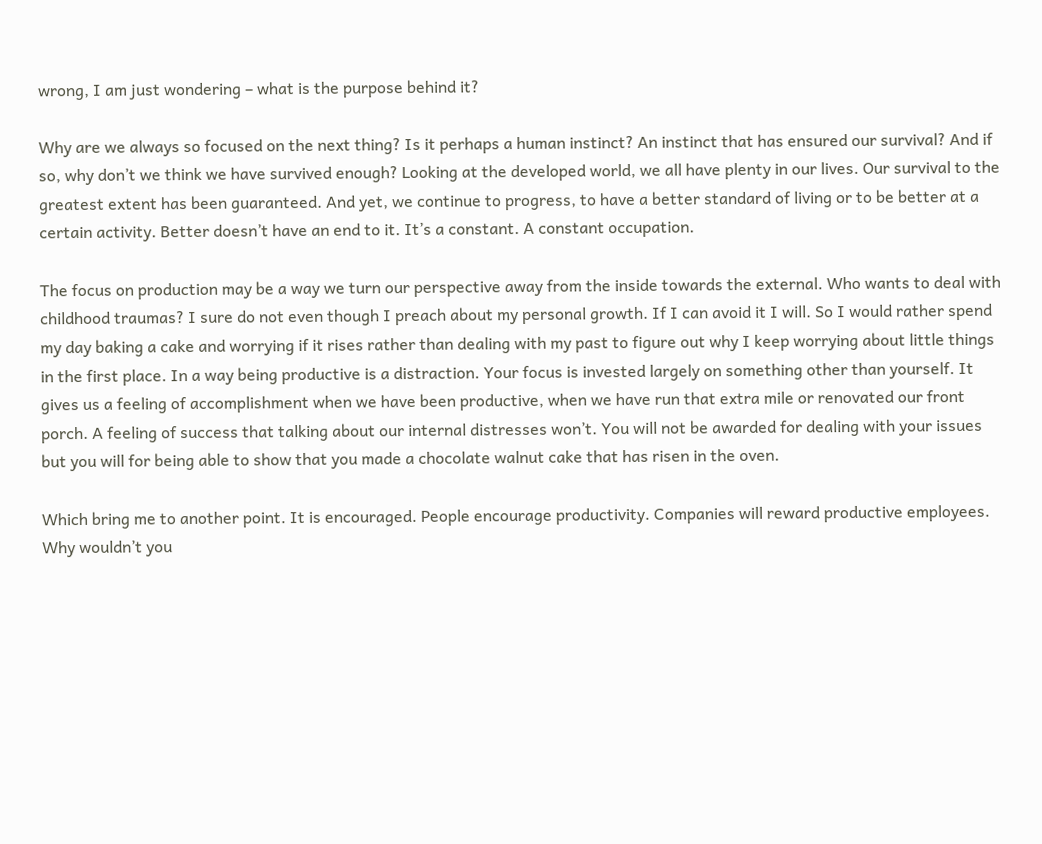wrong, I am just wondering – what is the purpose behind it?

Why are we always so focused on the next thing? Is it perhaps a human instinct? An instinct that has ensured our survival? And if so, why don’t we think we have survived enough? Looking at the developed world, we all have plenty in our lives. Our survival to the greatest extent has been guaranteed. And yet, we continue to progress, to have a better standard of living or to be better at a certain activity. Better doesn’t have an end to it. It’s a constant. A constant occupation.

The focus on production may be a way we turn our perspective away from the inside towards the external. Who wants to deal with childhood traumas? I sure do not even though I preach about my personal growth. If I can avoid it I will. So I would rather spend my day baking a cake and worrying if it rises rather than dealing with my past to figure out why I keep worrying about little things in the first place. In a way being productive is a distraction. Your focus is invested largely on something other than yourself. It gives us a feeling of accomplishment when we have been productive, when we have run that extra mile or renovated our front porch. A feeling of success that talking about our internal distresses won’t. You will not be awarded for dealing with your issues but you will for being able to show that you made a chocolate walnut cake that has risen in the oven.

Which bring me to another point. It is encouraged. People encourage productivity. Companies will reward productive employees. Why wouldn’t you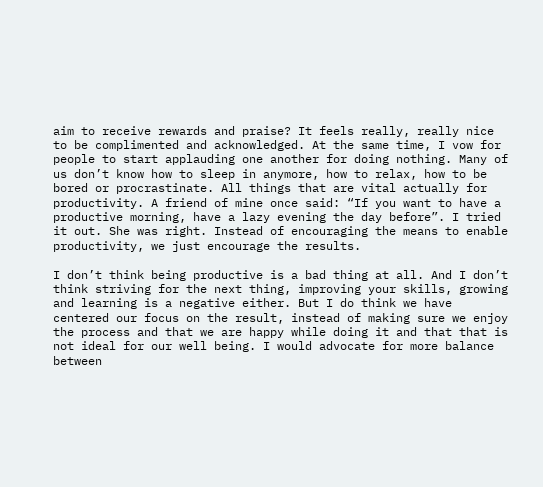aim to receive rewards and praise? It feels really, really nice to be complimented and acknowledged. At the same time, I vow for people to start applauding one another for doing nothing. Many of us don’t know how to sleep in anymore, how to relax, how to be bored or procrastinate. All things that are vital actually for productivity. A friend of mine once said: “If you want to have a productive morning, have a lazy evening the day before”. I tried it out. She was right. Instead of encouraging the means to enable productivity, we just encourage the results.

I don’t think being productive is a bad thing at all. And I don’t think striving for the next thing, improving your skills, growing and learning is a negative either. But I do think we have centered our focus on the result, instead of making sure we enjoy the process and that we are happy while doing it and that that is not ideal for our well being. I would advocate for more balance between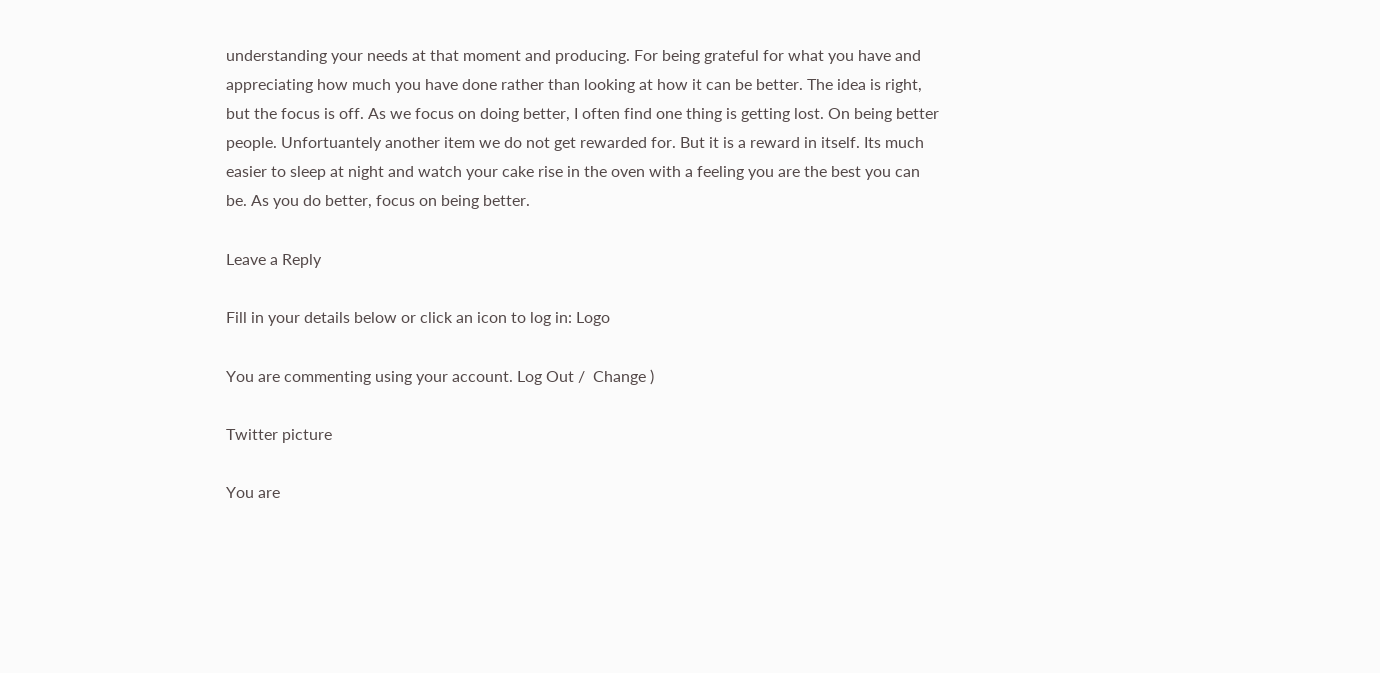understanding your needs at that moment and producing. For being grateful for what you have and appreciating how much you have done rather than looking at how it can be better. The idea is right, but the focus is off. As we focus on doing better, I often find one thing is getting lost. On being better people. Unfortuantely another item we do not get rewarded for. But it is a reward in itself. Its much easier to sleep at night and watch your cake rise in the oven with a feeling you are the best you can be. As you do better, focus on being better.

Leave a Reply

Fill in your details below or click an icon to log in: Logo

You are commenting using your account. Log Out /  Change )

Twitter picture

You are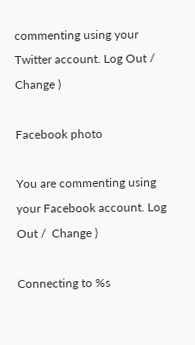commenting using your Twitter account. Log Out /  Change )

Facebook photo

You are commenting using your Facebook account. Log Out /  Change )

Connecting to %s